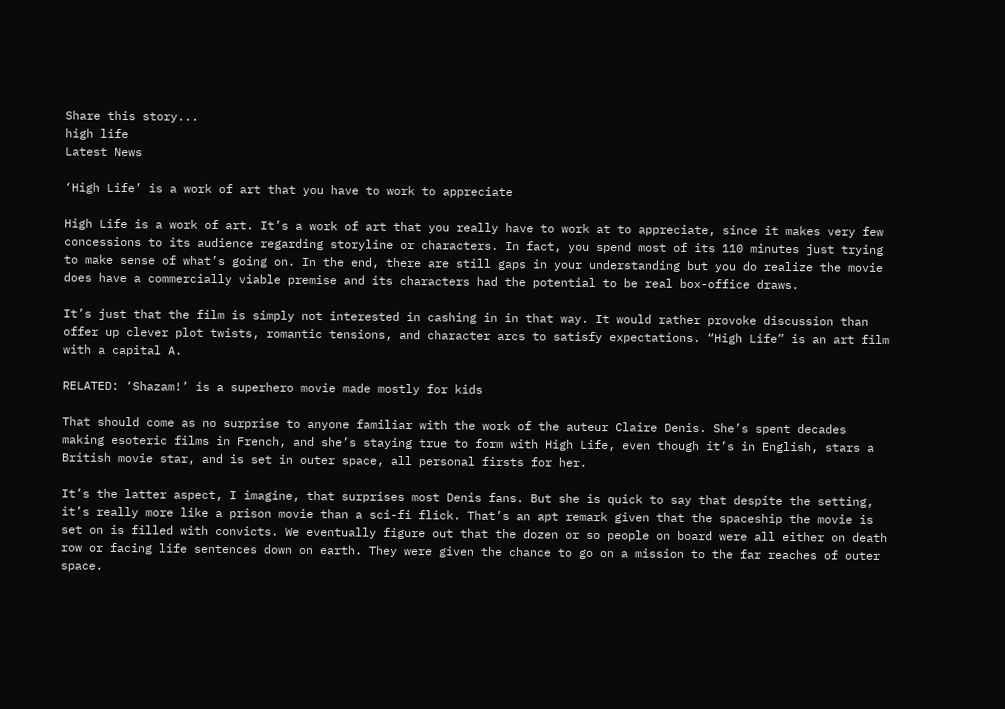Share this story...
high life
Latest News

‘High Life’ is a work of art that you have to work to appreciate

High Life is a work of art. It’s a work of art that you really have to work at to appreciate, since it makes very few concessions to its audience regarding storyline or characters. In fact, you spend most of its 110 minutes just trying to make sense of what’s going on. In the end, there are still gaps in your understanding but you do realize the movie does have a commercially viable premise and its characters had the potential to be real box-office draws.

It’s just that the film is simply not interested in cashing in in that way. It would rather provoke discussion than offer up clever plot twists, romantic tensions, and character arcs to satisfy expectations. “High Life” is an art film with a capital A.

RELATED: ‘Shazam!’ is a superhero movie made mostly for kids

That should come as no surprise to anyone familiar with the work of the auteur Claire Denis. She’s spent decades making esoteric films in French, and she’s staying true to form with High Life, even though it’s in English, stars a British movie star, and is set in outer space, all personal firsts for her.

It’s the latter aspect, I imagine, that surprises most Denis fans. But she is quick to say that despite the setting, it’s really more like a prison movie than a sci-fi flick. That’s an apt remark given that the spaceship the movie is set on is filled with convicts. We eventually figure out that the dozen or so people on board were all either on death row or facing life sentences down on earth. They were given the chance to go on a mission to the far reaches of outer space.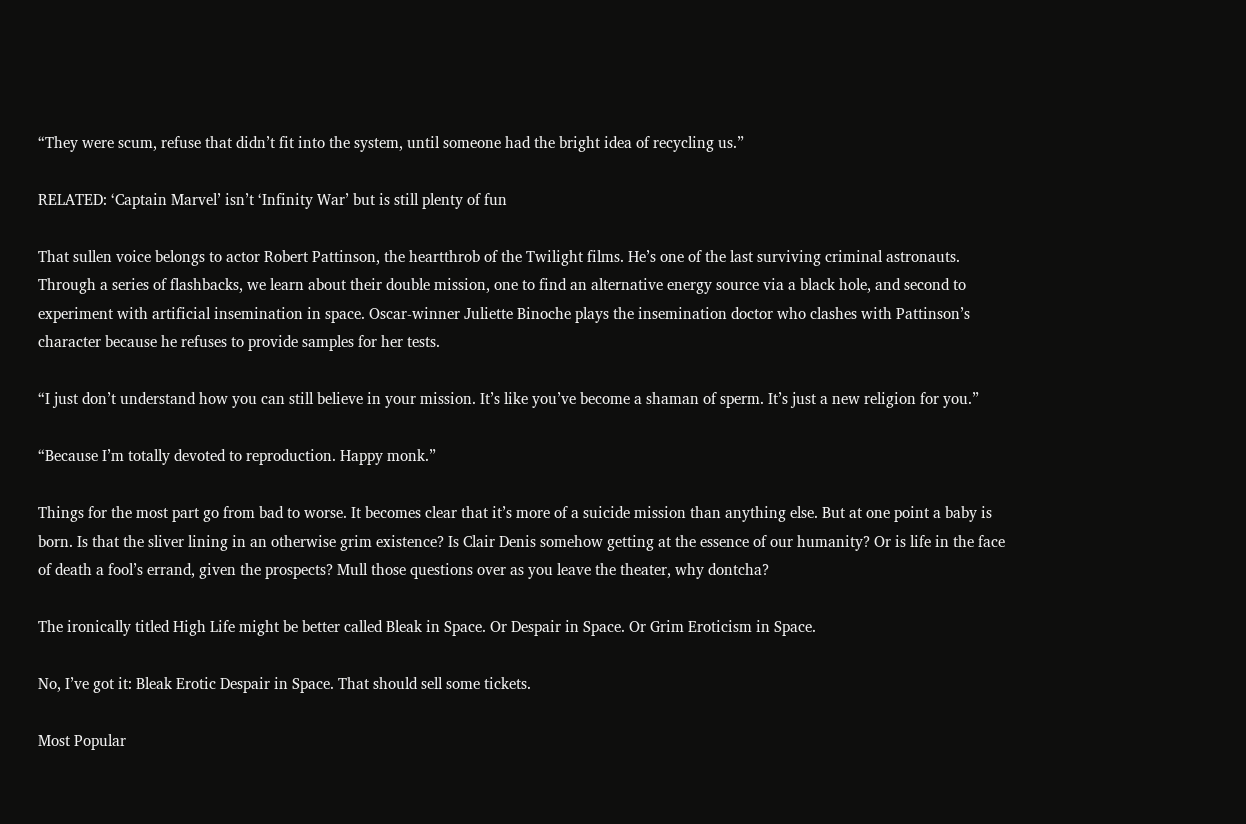“They were scum, refuse that didn’t fit into the system, until someone had the bright idea of recycling us.”

RELATED: ‘Captain Marvel’ isn’t ‘Infinity War’ but is still plenty of fun

That sullen voice belongs to actor Robert Pattinson, the heartthrob of the Twilight films. He’s one of the last surviving criminal astronauts. Through a series of flashbacks, we learn about their double mission, one to find an alternative energy source via a black hole, and second to experiment with artificial insemination in space. Oscar-winner Juliette Binoche plays the insemination doctor who clashes with Pattinson’s character because he refuses to provide samples for her tests.

“I just don’t understand how you can still believe in your mission. It’s like you’ve become a shaman of sperm. It’s just a new religion for you.”

“Because I’m totally devoted to reproduction. Happy monk.”

Things for the most part go from bad to worse. It becomes clear that it’s more of a suicide mission than anything else. But at one point a baby is born. Is that the sliver lining in an otherwise grim existence? Is Clair Denis somehow getting at the essence of our humanity? Or is life in the face of death a fool’s errand, given the prospects? Mull those questions over as you leave the theater, why dontcha?

The ironically titled High Life might be better called Bleak in Space. Or Despair in Space. Or Grim Eroticism in Space.

No, I’ve got it: Bleak Erotic Despair in Space. That should sell some tickets.

Most Popular